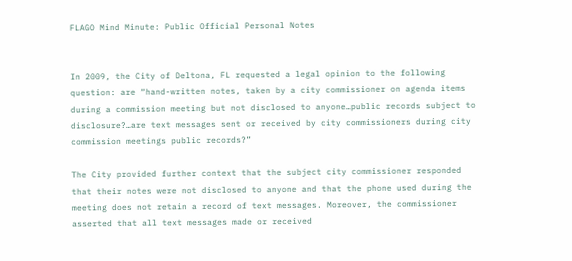FLAGO Mind Minute: Public Official Personal Notes


In 2009, the City of Deltona, FL requested a legal opinion to the following question: are “hand-written notes, taken by a city commissioner on agenda items during a commission meeting but not disclosed to anyone…public records subject to disclosure?…are text messages sent or received by city commissioners during city commission meetings public records?”

The City provided further context that the subject city commissioner responded that their notes were not disclosed to anyone and that the phone used during the meeting does not retain a record of text messages. Moreover, the commissioner asserted that all text messages made or received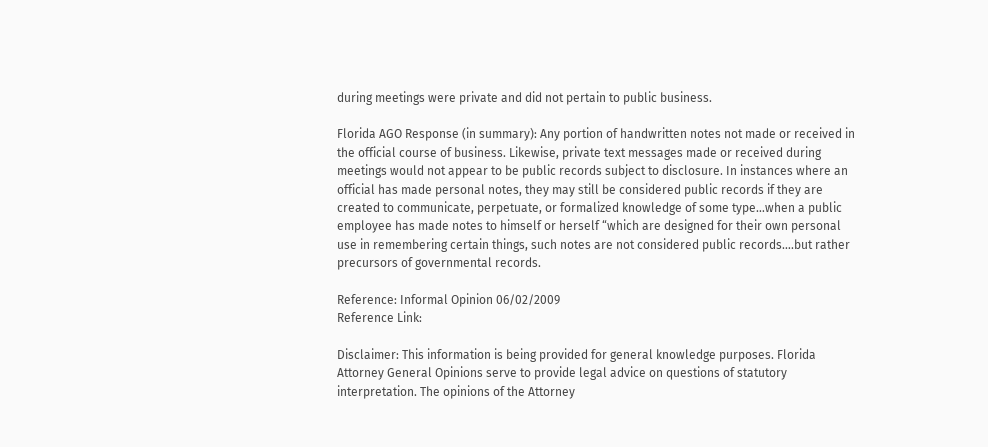during meetings were private and did not pertain to public business.

Florida AGO Response (in summary): Any portion of handwritten notes not made or received in the official course of business. Likewise, private text messages made or received during meetings would not appear to be public records subject to disclosure. In instances where an official has made personal notes, they may still be considered public records if they are created to communicate, perpetuate, or formalized knowledge of some type…when a public employee has made notes to himself or herself “which are designed for their own personal use in remembering certain things, such notes are not considered public records….but rather precursors of governmental records.

Reference: Informal Opinion 06/02/2009
Reference Link:

Disclaimer: This information is being provided for general knowledge purposes. Florida Attorney General Opinions serve to provide legal advice on questions of statutory interpretation. The opinions of the Attorney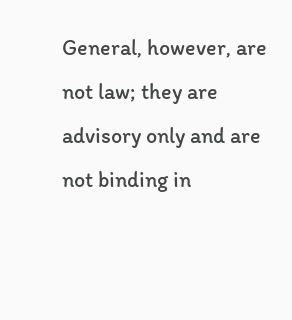General, however, are not law; they are advisory only and are not binding in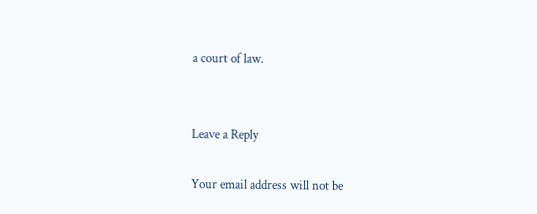a court of law.


Leave a Reply

Your email address will not be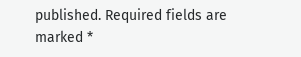published. Required fields are marked *